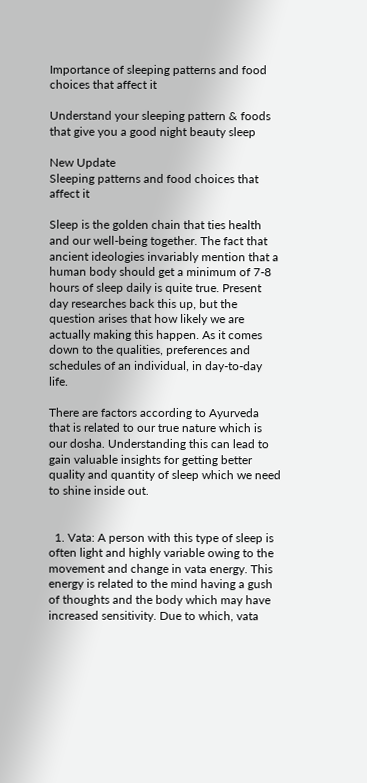Importance of sleeping patterns and food choices that affect it

Understand your sleeping pattern & foods that give you a good night beauty sleep

New Update
Sleeping patterns and food choices that affect it

Sleep is the golden chain that ties health and our well-being together. The fact that ancient ideologies invariably mention that a human body should get a minimum of 7-8 hours of sleep daily is quite true. Present day researches back this up, but the question arises that how likely we are actually making this happen. As it comes down to the qualities, preferences and schedules of an individual, in day-to-day life.

There are factors according to Ayurveda that is related to our true nature which is our dosha. Understanding this can lead to gain valuable insights for getting better quality and quantity of sleep which we need to shine inside out.


  1. Vata: A person with this type of sleep is often light and highly variable owing to the movement and change in vata energy. This energy is related to the mind having a gush of thoughts and the body which may have increased sensitivity. Due to which, vata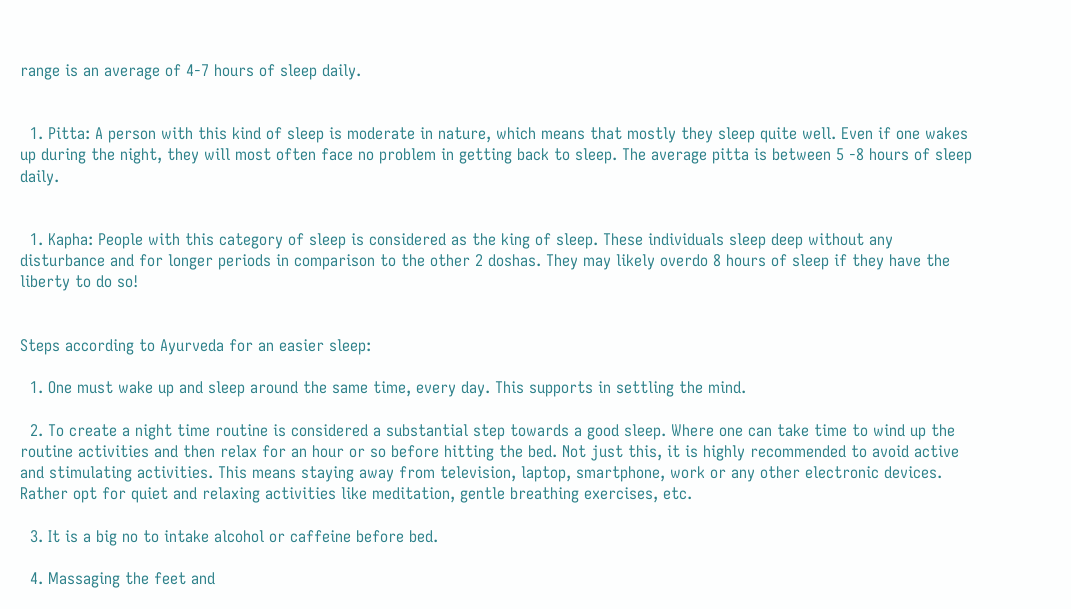range is an average of 4-7 hours of sleep daily.


  1. Pitta: A person with this kind of sleep is moderate in nature, which means that mostly they sleep quite well. Even if one wakes up during the night, they will most often face no problem in getting back to sleep. The average pitta is between 5 -8 hours of sleep daily.


  1. Kapha: People with this category of sleep is considered as the king of sleep. These individuals sleep deep without any disturbance and for longer periods in comparison to the other 2 doshas. They may likely overdo 8 hours of sleep if they have the liberty to do so!


Steps according to Ayurveda for an easier sleep:

  1. One must wake up and sleep around the same time, every day. This supports in settling the mind.

  2. To create a night time routine is considered a substantial step towards a good sleep. Where one can take time to wind up the routine activities and then relax for an hour or so before hitting the bed. Not just this, it is highly recommended to avoid active and stimulating activities. This means staying away from television, laptop, smartphone, work or any other electronic devices. Rather opt for quiet and relaxing activities like meditation, gentle breathing exercises, etc.

  3. It is a big no to intake alcohol or caffeine before bed.

  4. Massaging the feet and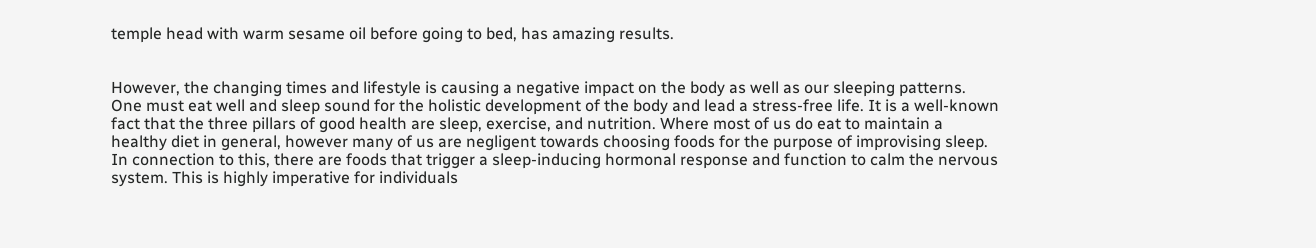temple head with warm sesame oil before going to bed, has amazing results.


However, the changing times and lifestyle is causing a negative impact on the body as well as our sleeping patterns. One must eat well and sleep sound for the holistic development of the body and lead a stress-free life. It is a well-known fact that the three pillars of good health are sleep, exercise, and nutrition. Where most of us do eat to maintain a healthy diet in general, however many of us are negligent towards choosing foods for the purpose of improvising sleep. In connection to this, there are foods that trigger a sleep-inducing hormonal response and function to calm the nervous system. This is highly imperative for individuals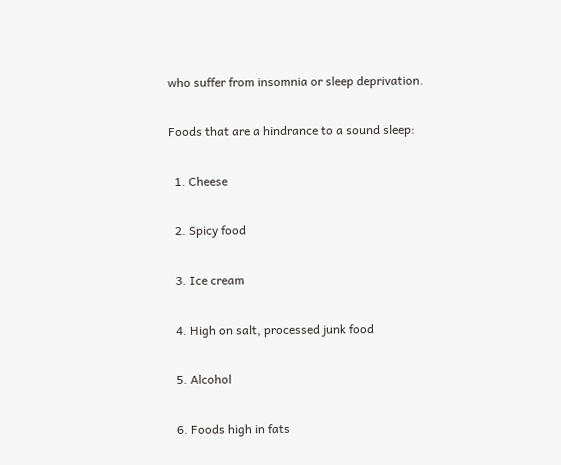who suffer from insomnia or sleep deprivation.

Foods that are a hindrance to a sound sleep:

  1. Cheese

  2. Spicy food

  3. Ice cream

  4. High on salt, processed junk food

  5. Alcohol

  6. Foods high in fats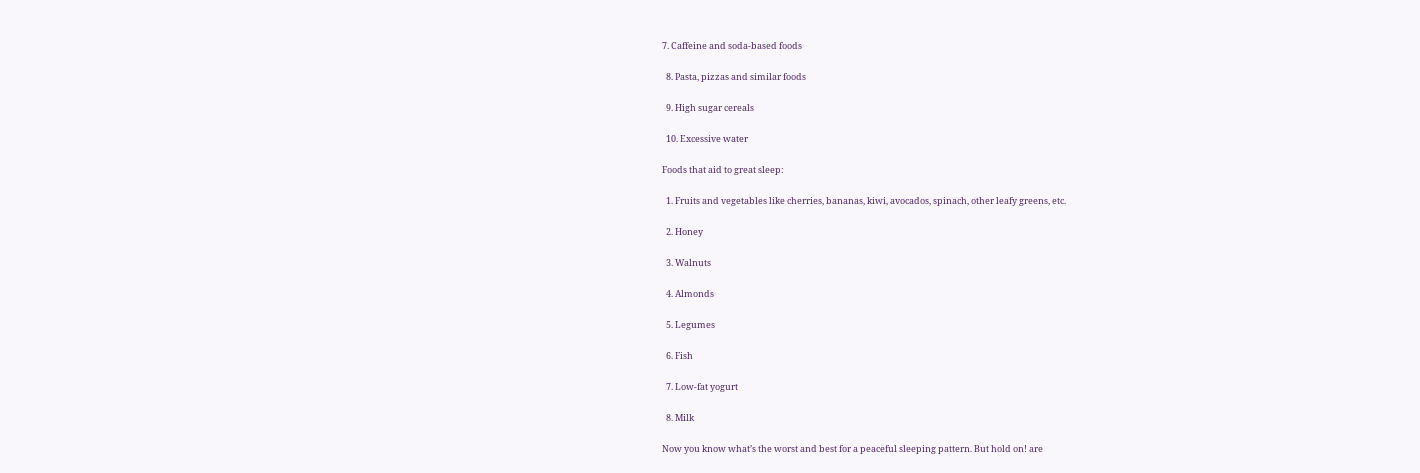7. Caffeine and soda-based foods

  8. Pasta, pizzas and similar foods

  9. High sugar cereals

  10. Excessive water

Foods that aid to great sleep:

  1. Fruits and vegetables like cherries, bananas, kiwi, avocados, spinach, other leafy greens, etc.

  2. Honey

  3. Walnuts

  4. Almonds

  5. Legumes

  6. Fish

  7. Low-fat yogurt

  8. Milk

Now you know what’s the worst and best for a peaceful sleeping pattern. But hold on! are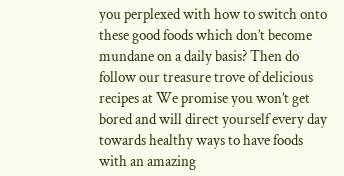you perplexed with how to switch onto these good foods which don’t become mundane on a daily basis? Then do follow our treasure trove of delicious recipes at We promise you won’t get bored and will direct yourself every day towards healthy ways to have foods with an amazing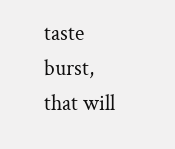taste burst, that will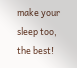make your sleep too, the best!